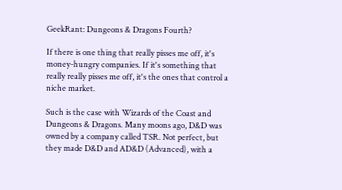GeekRant: Dungeons & Dragons Fourth?

If there is one thing that really pisses me off, it's money-hungry companies. If it's something that really really pisses me off, it's the ones that control a niche market.

Such is the case with Wizards of the Coast and Dungeons & Dragons. Many moons ago, D&D was owned by a company called TSR. Not perfect, but they made D&D and AD&D (Advanced), with a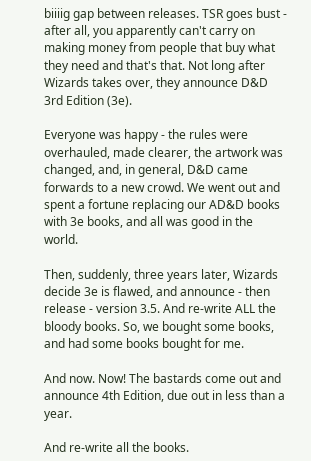biiiig gap between releases. TSR goes bust - after all, you apparently can't carry on making money from people that buy what they need and that's that. Not long after Wizards takes over, they announce D&D 3rd Edition (3e).

Everyone was happy - the rules were overhauled, made clearer, the artwork was changed, and, in general, D&D came forwards to a new crowd. We went out and spent a fortune replacing our AD&D books with 3e books, and all was good in the world.

Then, suddenly, three years later, Wizards decide 3e is flawed, and announce - then release - version 3.5. And re-write ALL the bloody books. So, we bought some books, and had some books bought for me.

And now. Now! The bastards come out and announce 4th Edition, due out in less than a year.

And re-write all the books.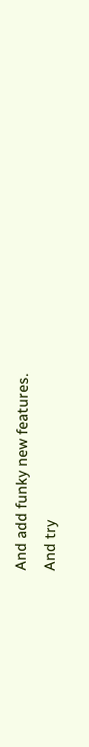And add funky new features.
And try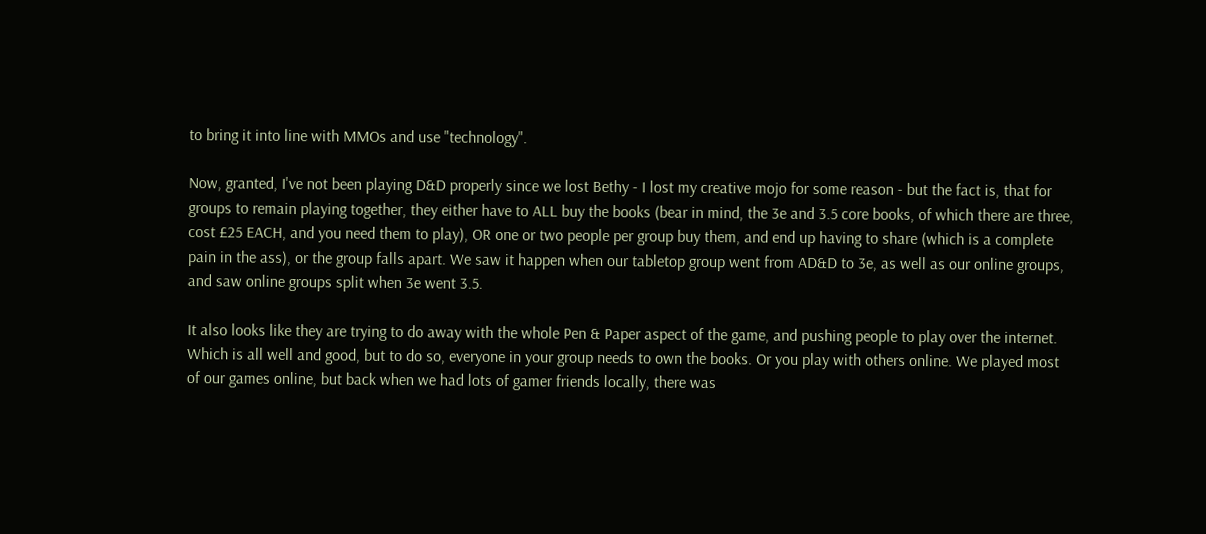to bring it into line with MMOs and use "technology".

Now, granted, I've not been playing D&D properly since we lost Bethy - I lost my creative mojo for some reason - but the fact is, that for groups to remain playing together, they either have to ALL buy the books (bear in mind, the 3e and 3.5 core books, of which there are three, cost £25 EACH, and you need them to play), OR one or two people per group buy them, and end up having to share (which is a complete pain in the ass), or the group falls apart. We saw it happen when our tabletop group went from AD&D to 3e, as well as our online groups, and saw online groups split when 3e went 3.5.

It also looks like they are trying to do away with the whole Pen & Paper aspect of the game, and pushing people to play over the internet. Which is all well and good, but to do so, everyone in your group needs to own the books. Or you play with others online. We played most of our games online, but back when we had lots of gamer friends locally, there was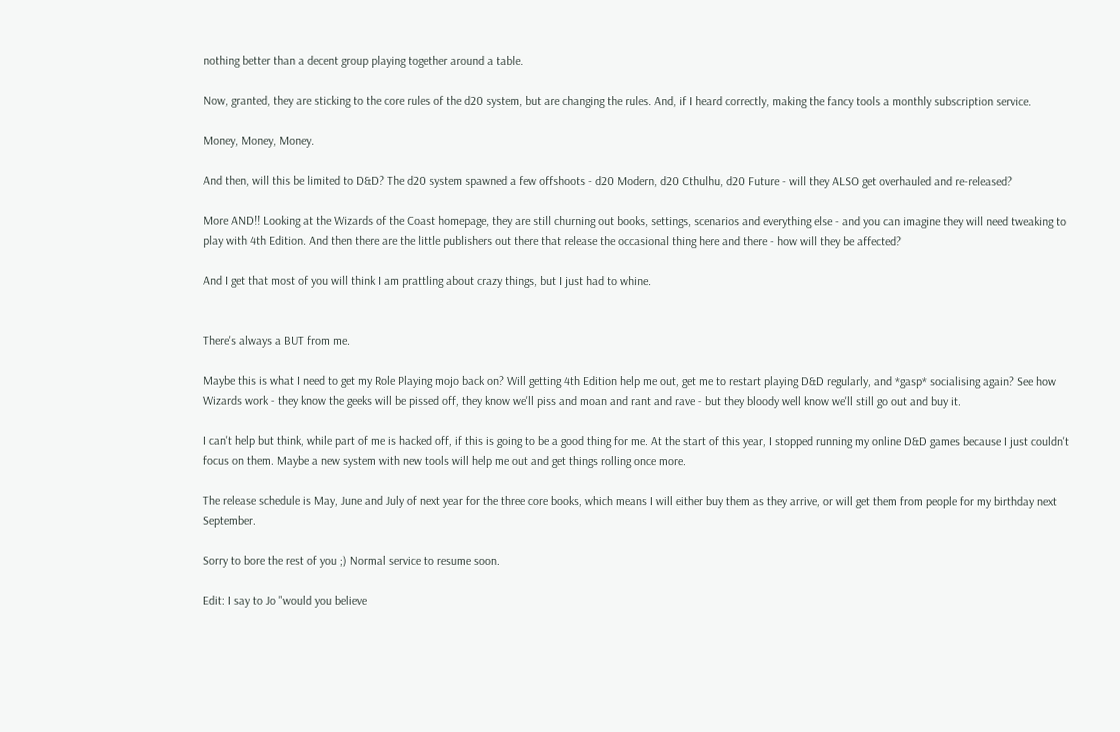nothing better than a decent group playing together around a table.

Now, granted, they are sticking to the core rules of the d20 system, but are changing the rules. And, if I heard correctly, making the fancy tools a monthly subscription service.

Money, Money, Money.

And then, will this be limited to D&D? The d20 system spawned a few offshoots - d20 Modern, d20 Cthulhu, d20 Future - will they ALSO get overhauled and re-released?

More AND!! Looking at the Wizards of the Coast homepage, they are still churning out books, settings, scenarios and everything else - and you can imagine they will need tweaking to play with 4th Edition. And then there are the little publishers out there that release the occasional thing here and there - how will they be affected?

And I get that most of you will think I am prattling about crazy things, but I just had to whine.


There's always a BUT from me.

Maybe this is what I need to get my Role Playing mojo back on? Will getting 4th Edition help me out, get me to restart playing D&D regularly, and *gasp* socialising again? See how Wizards work - they know the geeks will be pissed off, they know we'll piss and moan and rant and rave - but they bloody well know we'll still go out and buy it.

I can't help but think, while part of me is hacked off, if this is going to be a good thing for me. At the start of this year, I stopped running my online D&D games because I just couldn't focus on them. Maybe a new system with new tools will help me out and get things rolling once more.

The release schedule is May, June and July of next year for the three core books, which means I will either buy them as they arrive, or will get them from people for my birthday next September.

Sorry to bore the rest of you ;) Normal service to resume soon.

Edit: I say to Jo "would you believe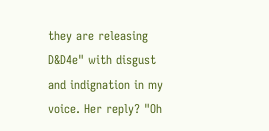they are releasing D&D4e" with disgust and indignation in my voice. Her reply? "Oh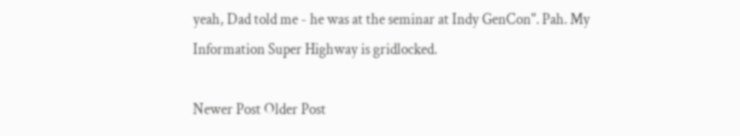yeah, Dad told me - he was at the seminar at Indy GenCon". Pah. My Information Super Highway is gridlocked.

Newer Post Older Post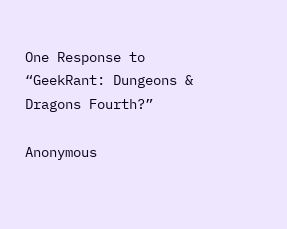One Response to “GeekRant: Dungeons & Dragons Fourth?”

Anonymous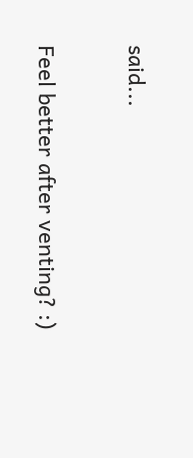said...

Feel better after venting? :)